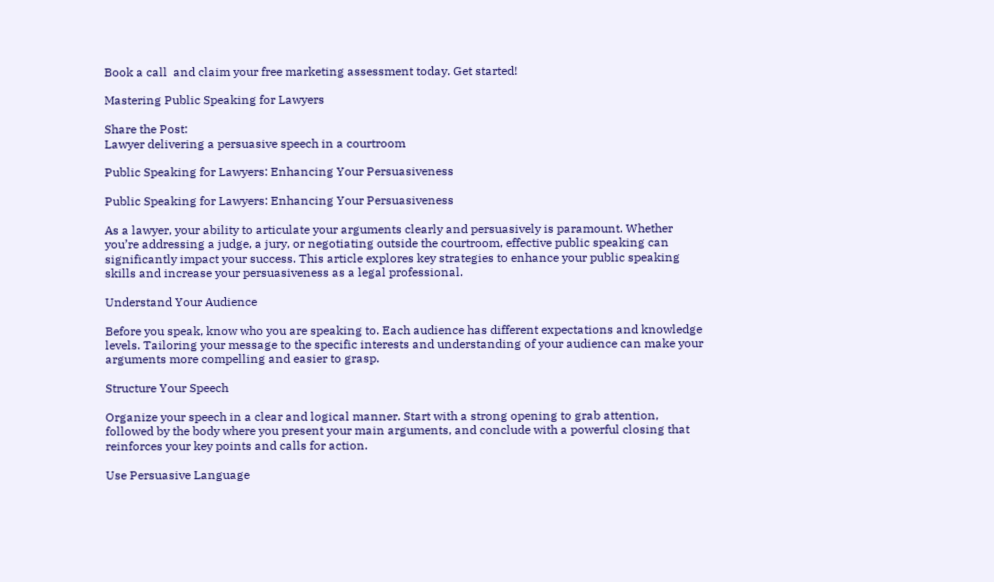Book a call  and claim your free marketing assessment today. Get started!

Mastering Public Speaking for Lawyers

Share the Post:
Lawyer delivering a persuasive speech in a courtroom

Public Speaking for Lawyers: Enhancing Your Persuasiveness

Public Speaking for Lawyers: Enhancing Your Persuasiveness

As a lawyer, your ability to articulate your arguments clearly and persuasively is paramount. Whether you’re addressing a judge, a jury, or negotiating outside the courtroom, effective public speaking can significantly impact your success. This article explores key strategies to enhance your public speaking skills and increase your persuasiveness as a legal professional.

Understand Your Audience

Before you speak, know who you are speaking to. Each audience has different expectations and knowledge levels. Tailoring your message to the specific interests and understanding of your audience can make your arguments more compelling and easier to grasp.

Structure Your Speech

Organize your speech in a clear and logical manner. Start with a strong opening to grab attention, followed by the body where you present your main arguments, and conclude with a powerful closing that reinforces your key points and calls for action.

Use Persuasive Language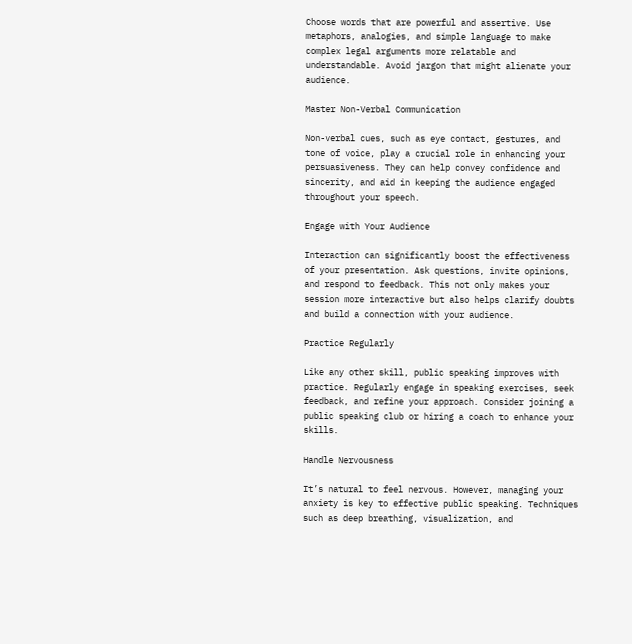Choose words that are powerful and assertive. Use metaphors, analogies, and simple language to make complex legal arguments more relatable and understandable. Avoid jargon that might alienate your audience.

Master Non-Verbal Communication

Non-verbal cues, such as eye contact, gestures, and tone of voice, play a crucial role in enhancing your persuasiveness. They can help convey confidence and sincerity, and aid in keeping the audience engaged throughout your speech.

Engage with Your Audience

Interaction can significantly boost the effectiveness of your presentation. Ask questions, invite opinions, and respond to feedback. This not only makes your session more interactive but also helps clarify doubts and build a connection with your audience.

Practice Regularly

Like any other skill, public speaking improves with practice. Regularly engage in speaking exercises, seek feedback, and refine your approach. Consider joining a public speaking club or hiring a coach to enhance your skills.

Handle Nervousness

It’s natural to feel nervous. However, managing your anxiety is key to effective public speaking. Techniques such as deep breathing, visualization, and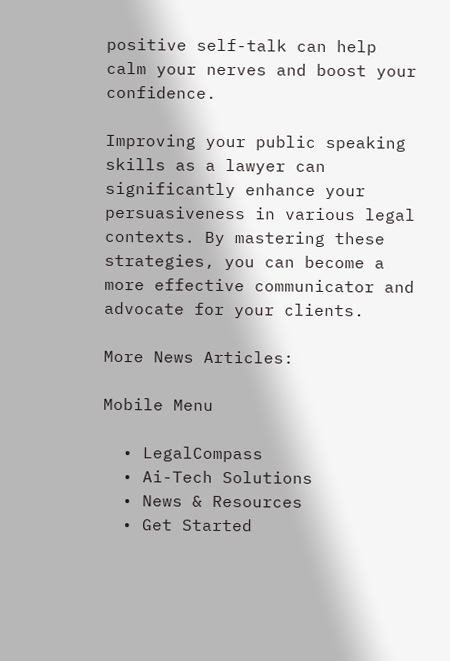positive self-talk can help calm your nerves and boost your confidence.

Improving your public speaking skills as a lawyer can significantly enhance your persuasiveness in various legal contexts. By mastering these strategies, you can become a more effective communicator and advocate for your clients.

More News Articles:

Mobile Menu

  • LegalCompass
  • Ai-Tech Solutions
  • News & Resources
  • Get Started